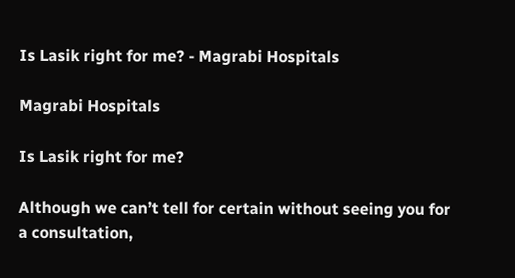Is Lasik right for me? - Magrabi Hospitals

Magrabi Hospitals

Is Lasik right for me?

Although we can’t tell for certain without seeing you for a consultation,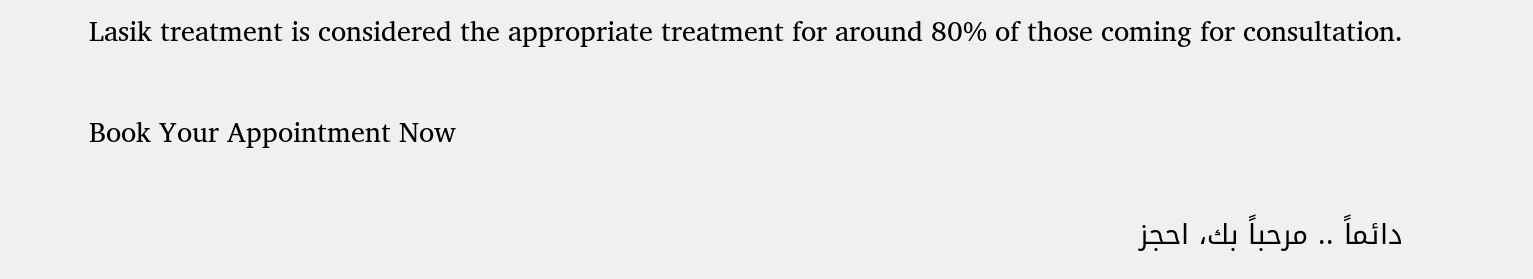Lasik treatment is considered the appropriate treatment for around 80% of those coming for consultation.

Book Your Appointment Now

دائماً .. مرحباً بك، احجز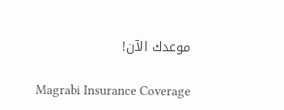موعدك الآن!

Magrabi Insurance Coverage